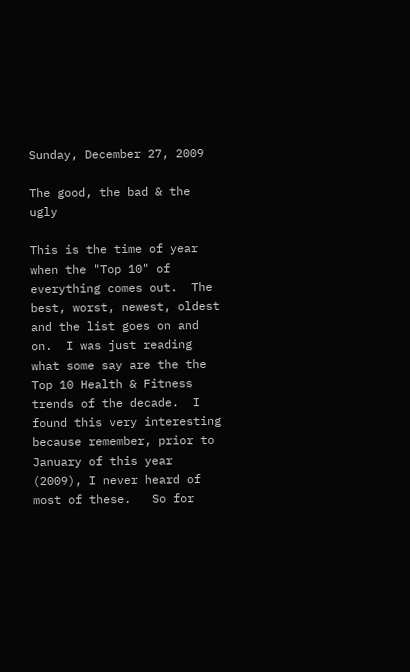Sunday, December 27, 2009

The good, the bad & the ugly

This is the time of year when the "Top 10" of everything comes out.  The best, worst, newest, oldest and the list goes on and on.  I was just reading what some say are the the Top 10 Health & Fitness trends of the decade.  I found this very interesting because remember, prior to January of this year (2009), I never heard of most of these.   So for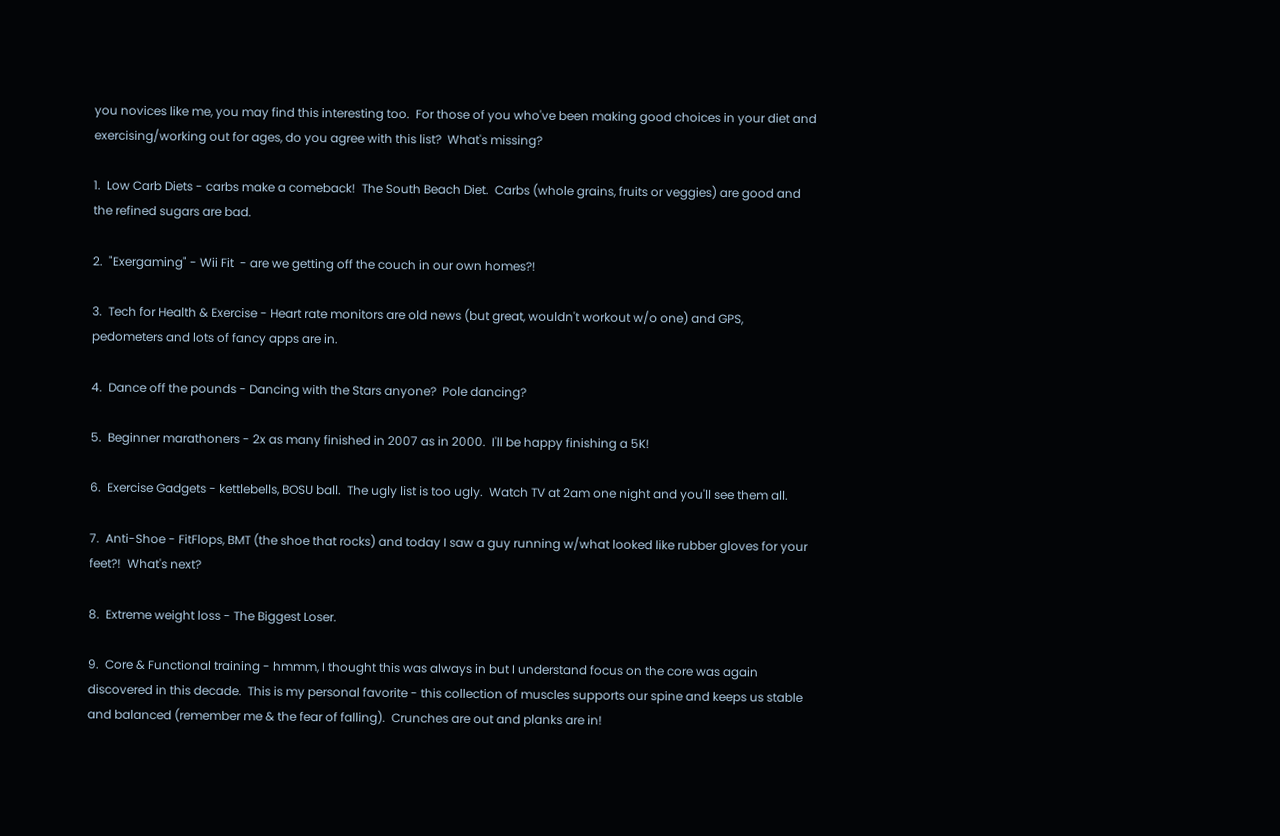you novices like me, you may find this interesting too.  For those of you who've been making good choices in your diet and exercising/working out for ages, do you agree with this list?  What's missing?

1.  Low Carb Diets - carbs make a comeback!  The South Beach Diet.  Carbs (whole grains, fruits or veggies) are good and the refined sugars are bad.

2.  "Exergaming" - Wii Fit  - are we getting off the couch in our own homes?!

3.  Tech for Health & Exercise - Heart rate monitors are old news (but great, wouldn't workout w/o one) and GPS, pedometers and lots of fancy apps are in.

4.  Dance off the pounds - Dancing with the Stars anyone?  Pole dancing?

5.  Beginner marathoners - 2x as many finished in 2007 as in 2000.  I'll be happy finishing a 5K!

6.  Exercise Gadgets - kettlebells, BOSU ball.  The ugly list is too ugly.  Watch TV at 2am one night and you'll see them all.

7.  Anti-Shoe - FitFlops, BMT (the shoe that rocks) and today I saw a guy running w/what looked like rubber gloves for your feet?!  What's next?

8.  Extreme weight loss - The Biggest Loser.

9.  Core & Functional training - hmmm, I thought this was always in but I understand focus on the core was again discovered in this decade.  This is my personal favorite - this collection of muscles supports our spine and keeps us stable and balanced (remember me & the fear of falling).  Crunches are out and planks are in!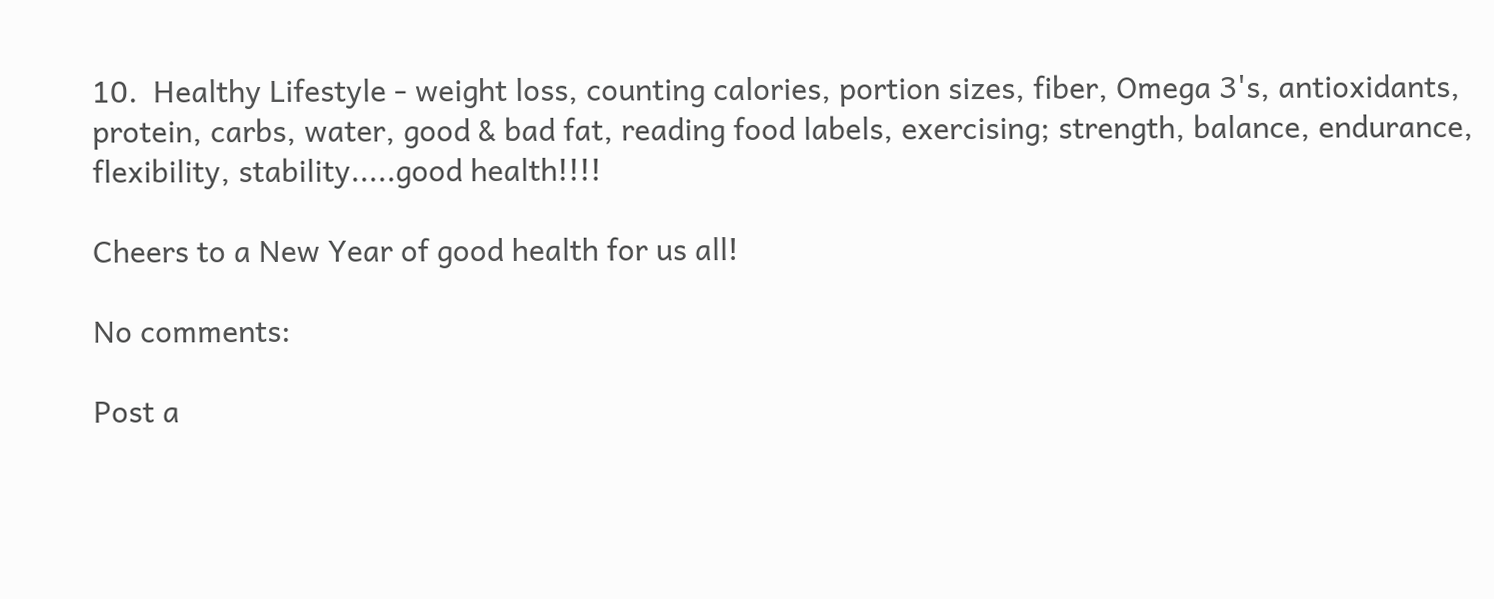10.  Healthy Lifestyle - weight loss, counting calories, portion sizes, fiber, Omega 3's, antioxidants, protein, carbs, water, good & bad fat, reading food labels, exercising; strength, balance, endurance, flexibility, stability.....good health!!!!

Cheers to a New Year of good health for us all!

No comments:

Post a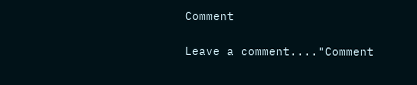Comment

Leave a comment...."Comment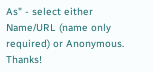As" - select either Name/URL (name only required) or Anonymous. Thanks!